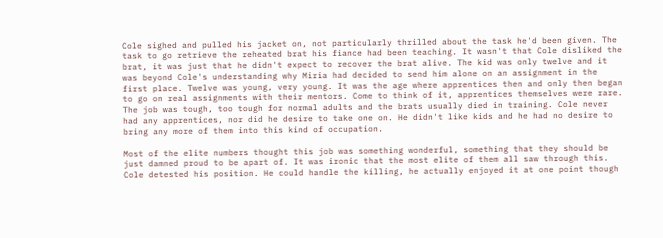Cole sighed and pulled his jacket on, not particularly thrilled about the task he'd been given. The task to go retrieve the reheated brat his fiance had been teaching. It wasn't that Cole disliked the brat, it was just that he didn't expect to recover the brat alive. The kid was only twelve and it was beyond Cole's understanding why Miria had decided to send him alone on an assignment in the first place. Twelve was young, very young. It was the age where apprentices then and only then began to go on real assignments with their mentors. Come to think of it, apprentices themselves were rare. The job was tough, too tough for normal adults and the brats usually died in training. Cole never had any apprentices, nor did he desire to take one on. He didn't like kids and he had no desire to bring any more of them into this kind of occupation.

Most of the elite numbers thought this job was something wonderful, something that they should be just damned proud to be apart of. It was ironic that the most elite of them all saw through this. Cole detested his position. He could handle the killing, he actually enjoyed it at one point though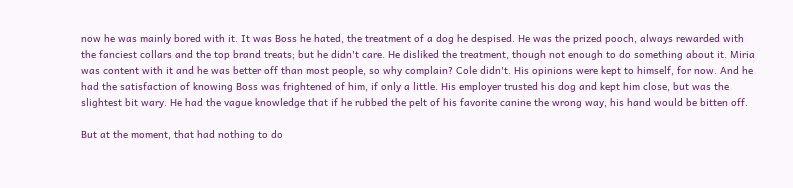now he was mainly bored with it. It was Boss he hated, the treatment of a dog he despised. He was the prized pooch, always rewarded with the fanciest collars and the top brand treats; but he didn't care. He disliked the treatment, though not enough to do something about it. Miria was content with it and he was better off than most people, so why complain? Cole didn't. His opinions were kept to himself, for now. And he had the satisfaction of knowing Boss was frightened of him, if only a little. His employer trusted his dog and kept him close, but was the slightest bit wary. He had the vague knowledge that if he rubbed the pelt of his favorite canine the wrong way, his hand would be bitten off.

But at the moment, that had nothing to do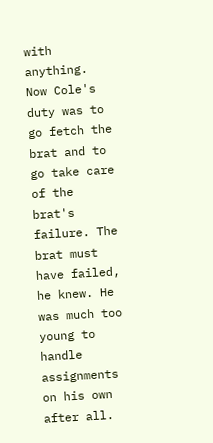with anything. Now Cole's duty was to go fetch the brat and to go take care of the brat's failure. The brat must have failed, he knew. He was much too young to handle assignments on his own after all.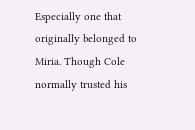Especially one that originally belonged to Miria. Though Cole normally trusted his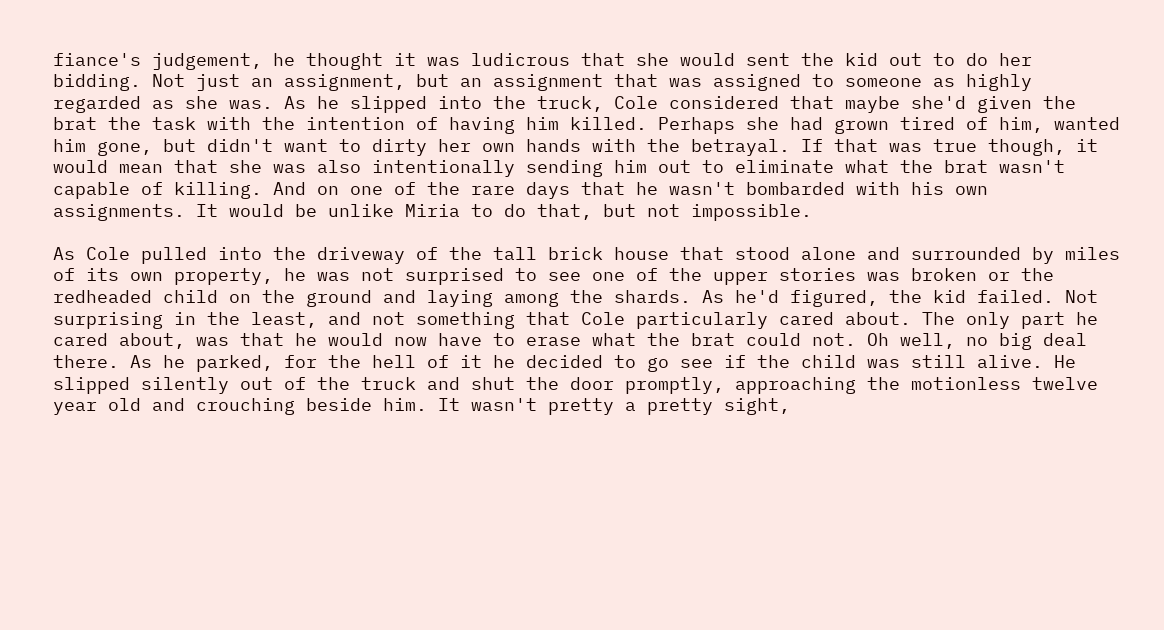fiance's judgement, he thought it was ludicrous that she would sent the kid out to do her bidding. Not just an assignment, but an assignment that was assigned to someone as highly regarded as she was. As he slipped into the truck, Cole considered that maybe she'd given the brat the task with the intention of having him killed. Perhaps she had grown tired of him, wanted him gone, but didn't want to dirty her own hands with the betrayal. If that was true though, it would mean that she was also intentionally sending him out to eliminate what the brat wasn't capable of killing. And on one of the rare days that he wasn't bombarded with his own assignments. It would be unlike Miria to do that, but not impossible.

As Cole pulled into the driveway of the tall brick house that stood alone and surrounded by miles of its own property, he was not surprised to see one of the upper stories was broken or the redheaded child on the ground and laying among the shards. As he'd figured, the kid failed. Not surprising in the least, and not something that Cole particularly cared about. The only part he cared about, was that he would now have to erase what the brat could not. Oh well, no big deal there. As he parked, for the hell of it he decided to go see if the child was still alive. He slipped silently out of the truck and shut the door promptly, approaching the motionless twelve year old and crouching beside him. It wasn't pretty a pretty sight,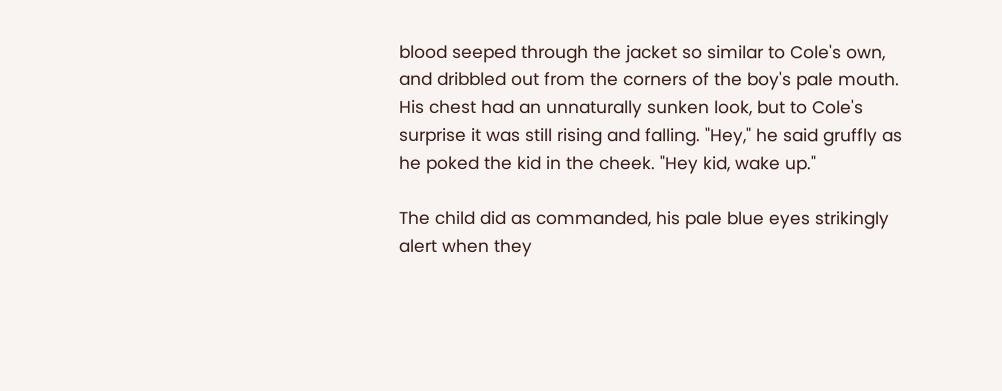blood seeped through the jacket so similar to Cole's own, and dribbled out from the corners of the boy's pale mouth. His chest had an unnaturally sunken look, but to Cole's surprise it was still rising and falling. "Hey," he said gruffly as he poked the kid in the cheek. "Hey kid, wake up."

The child did as commanded, his pale blue eyes strikingly alert when they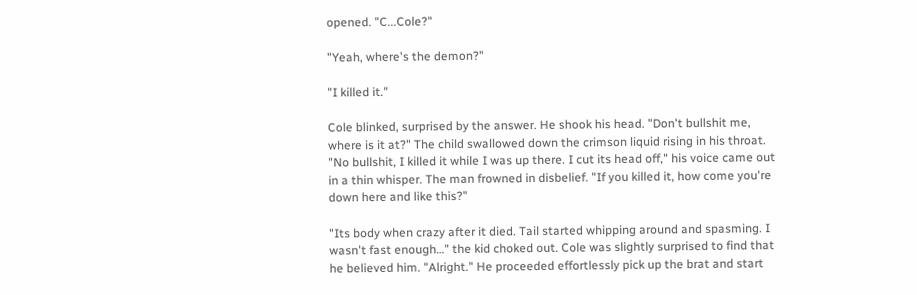opened. "C...Cole?"

"Yeah, where's the demon?"

"I killed it."

Cole blinked, surprised by the answer. He shook his head. "Don't bullshit me, where is it at?" The child swallowed down the crimson liquid rising in his throat. "No bullshit, I killed it while I was up there. I cut its head off," his voice came out in a thin whisper. The man frowned in disbelief. "If you killed it, how come you're down here and like this?"

"Its body when crazy after it died. Tail started whipping around and spasming. I wasn't fast enough…" the kid choked out. Cole was slightly surprised to find that he believed him. "Alright." He proceeded effortlessly pick up the brat and start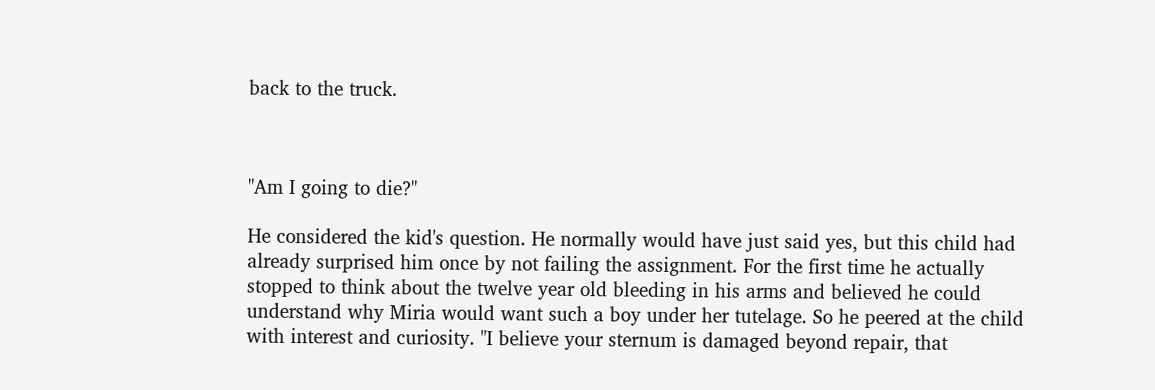back to the truck.



"Am I going to die?"

He considered the kid's question. He normally would have just said yes, but this child had already surprised him once by not failing the assignment. For the first time he actually stopped to think about the twelve year old bleeding in his arms and believed he could understand why Miria would want such a boy under her tutelage. So he peered at the child with interest and curiosity. "I believe your sternum is damaged beyond repair, that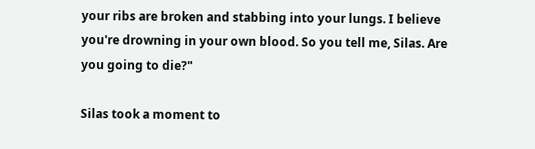your ribs are broken and stabbing into your lungs. I believe you're drowning in your own blood. So you tell me, Silas. Are you going to die?"

Silas took a moment to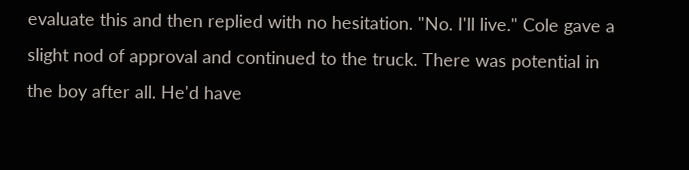evaluate this and then replied with no hesitation. "No. I'll live." Cole gave a slight nod of approval and continued to the truck. There was potential in the boy after all. He'd have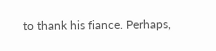to thank his fiance. Perhaps,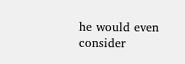he would even consider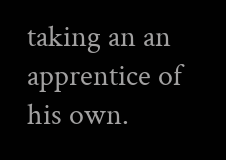taking an an apprentice of his own.